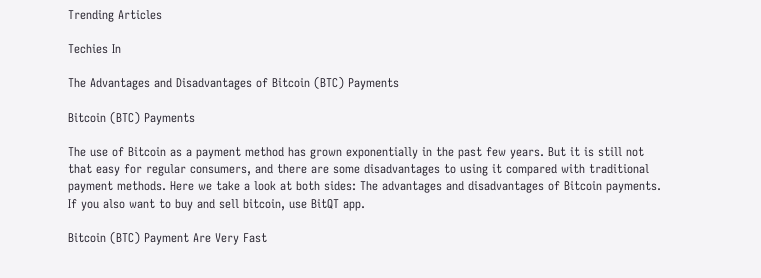Trending Articles

Techies In

The Advantages and Disadvantages of Bitcoin (BTC) Payments

Bitcoin (BTC) Payments

The use of Bitcoin as a payment method has grown exponentially in the past few years. But it is still not that easy for regular consumers, and there are some disadvantages to using it compared with traditional payment methods. Here we take a look at both sides: The advantages and disadvantages of Bitcoin payments. If you also want to buy and sell bitcoin, use BitQT app.

Bitcoin (BTC) Payment Are Very Fast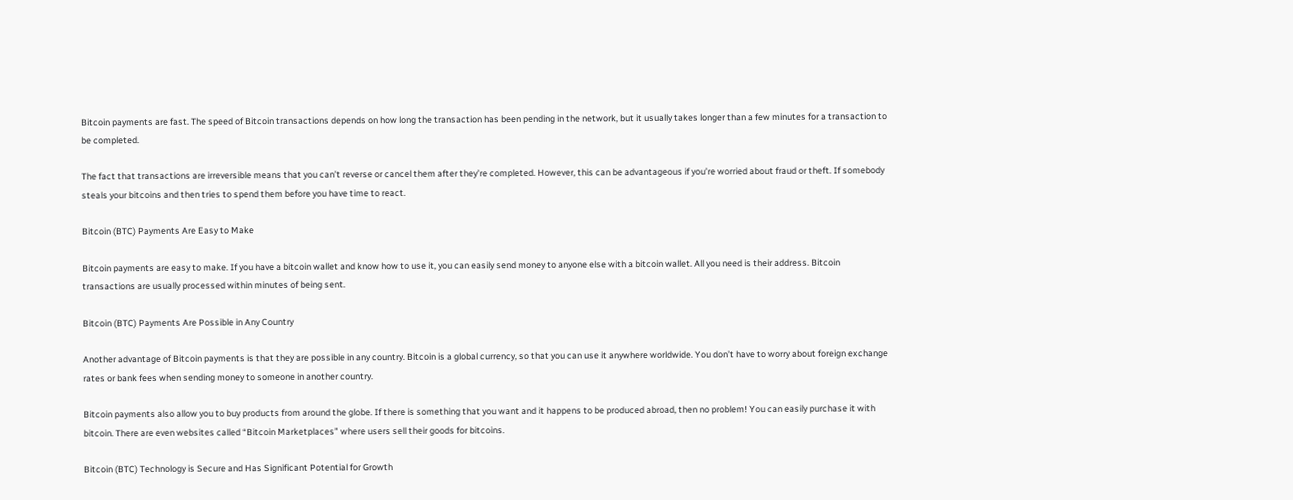Bitcoin payments are fast. The speed of Bitcoin transactions depends on how long the transaction has been pending in the network, but it usually takes longer than a few minutes for a transaction to be completed.

The fact that transactions are irreversible means that you can’t reverse or cancel them after they’re completed. However, this can be advantageous if you’re worried about fraud or theft. If somebody steals your bitcoins and then tries to spend them before you have time to react.

Bitcoin (BTC) Payments Are Easy to Make

Bitcoin payments are easy to make. If you have a bitcoin wallet and know how to use it, you can easily send money to anyone else with a bitcoin wallet. All you need is their address. Bitcoin transactions are usually processed within minutes of being sent.

Bitcoin (BTC) Payments Are Possible in Any Country

Another advantage of Bitcoin payments is that they are possible in any country. Bitcoin is a global currency, so that you can use it anywhere worldwide. You don’t have to worry about foreign exchange rates or bank fees when sending money to someone in another country.

Bitcoin payments also allow you to buy products from around the globe. If there is something that you want and it happens to be produced abroad, then no problem! You can easily purchase it with bitcoin. There are even websites called “Bitcoin Marketplaces” where users sell their goods for bitcoins.

Bitcoin (BTC) Technology is Secure and Has Significant Potential for Growth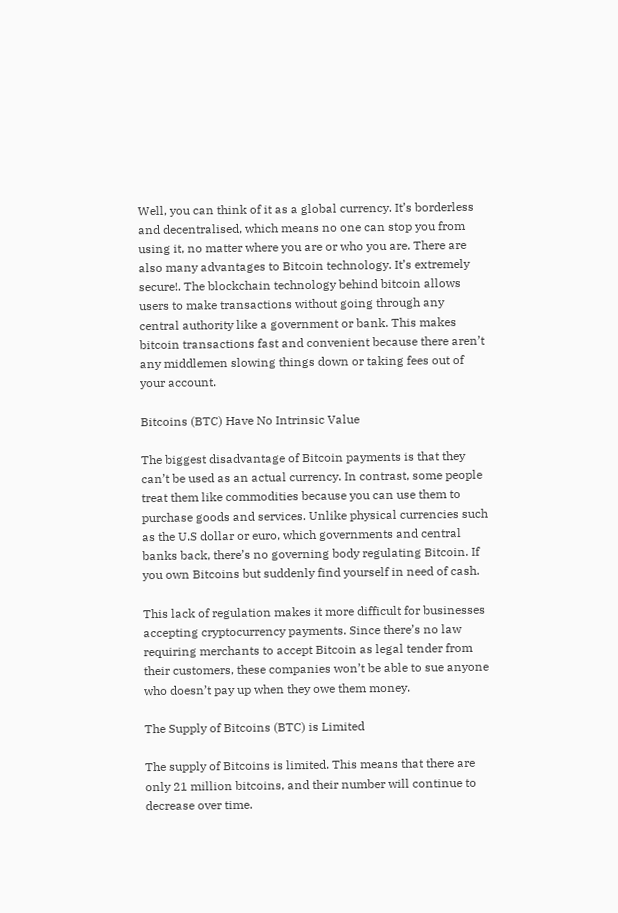Well, you can think of it as a global currency. It’s borderless and decentralised, which means no one can stop you from using it, no matter where you are or who you are. There are also many advantages to Bitcoin technology. It’s extremely secure!. The blockchain technology behind bitcoin allows users to make transactions without going through any central authority like a government or bank. This makes bitcoin transactions fast and convenient because there aren’t any middlemen slowing things down or taking fees out of your account.

Bitcoins (BTC) Have No Intrinsic Value

The biggest disadvantage of Bitcoin payments is that they can’t be used as an actual currency. In contrast, some people treat them like commodities because you can use them to purchase goods and services. Unlike physical currencies such as the U.S dollar or euro, which governments and central banks back, there’s no governing body regulating Bitcoin. If you own Bitcoins but suddenly find yourself in need of cash.

This lack of regulation makes it more difficult for businesses accepting cryptocurrency payments. Since there’s no law requiring merchants to accept Bitcoin as legal tender from their customers, these companies won’t be able to sue anyone who doesn’t pay up when they owe them money.

The Supply of Bitcoins (BTC) is Limited

The supply of Bitcoins is limited. This means that there are only 21 million bitcoins, and their number will continue to decrease over time.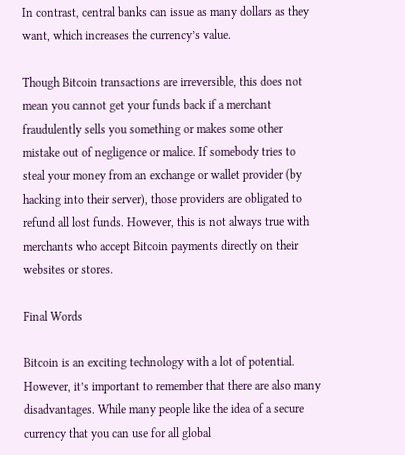In contrast, central banks can issue as many dollars as they want, which increases the currency’s value.

Though Bitcoin transactions are irreversible, this does not mean you cannot get your funds back if a merchant fraudulently sells you something or makes some other mistake out of negligence or malice. If somebody tries to steal your money from an exchange or wallet provider (by hacking into their server), those providers are obligated to refund all lost funds. However, this is not always true with merchants who accept Bitcoin payments directly on their websites or stores.

Final Words

Bitcoin is an exciting technology with a lot of potential. However, it’s important to remember that there are also many disadvantages. While many people like the idea of a secure currency that you can use for all global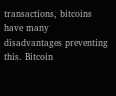transactions, bitcoins have many disadvantages preventing this. Bitcoin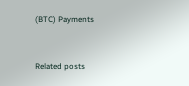(BTC) Payments


Related posts